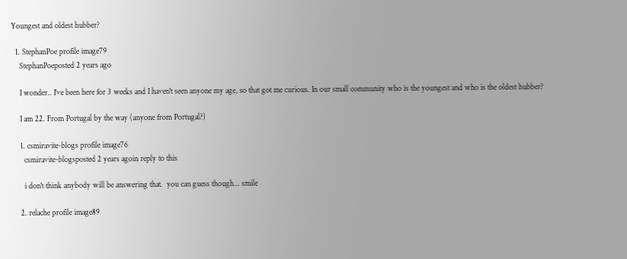Youngest and oldest hubber?

  1. StephanPoe profile image79
    StephanPoeposted 2 years ago

    I wonder.. I've been here for 3 weeks and I haven't seen anyone my age, so that got me curious. In our small community who is the youngest and who is the oldest hubber?

    I am 22. From Portugal by the way (anyone from Portugal?)

    1. csmiravite-blogs profile image76
      csmiravite-blogsposted 2 years agoin reply to this

      i don't think anybody will be answering that.  you can guess though... smile

    2. relache profile image89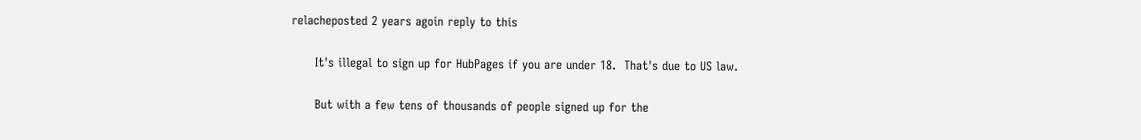relacheposted 2 years agoin reply to this

      It's illegal to sign up for HubPages if you are under 18.  That's due to US law.

      But with a few tens of thousands of people signed up for the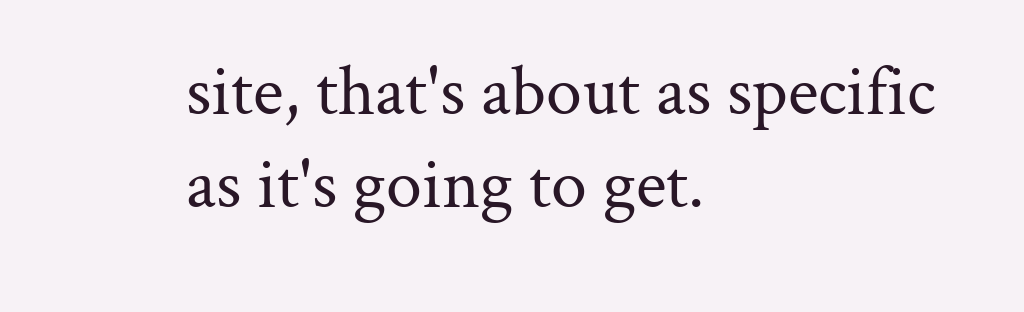site, that's about as specific as it's going to get.